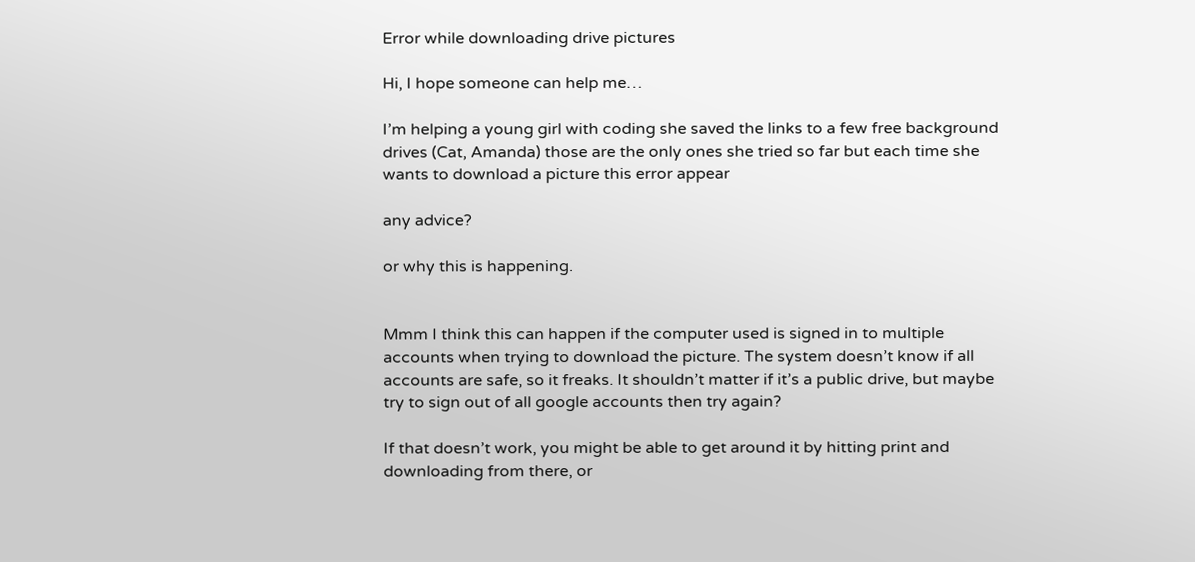Error while downloading drive pictures

Hi, I hope someone can help me…

I’m helping a young girl with coding she saved the links to a few free background drives (Cat, Amanda) those are the only ones she tried so far but each time she wants to download a picture this error appear

any advice?

or why this is happening.


Mmm I think this can happen if the computer used is signed in to multiple accounts when trying to download the picture. The system doesn’t know if all accounts are safe, so it freaks. It shouldn’t matter if it’s a public drive, but maybe try to sign out of all google accounts then try again?

If that doesn’t work, you might be able to get around it by hitting print and downloading from there, or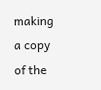making a copy of the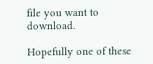file you want to download.

Hopefully one of these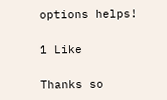options helps!

1 Like

Thanks so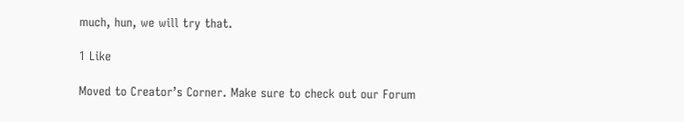much, hun, we will try that.

1 Like

Moved to Creator’s Corner. Make sure to check out our Forum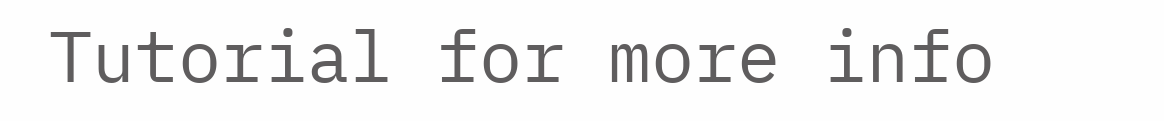Tutorial for more info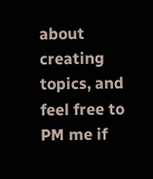about creating topics, and feel free to PM me if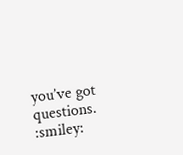you’ve got questions. :smiley: